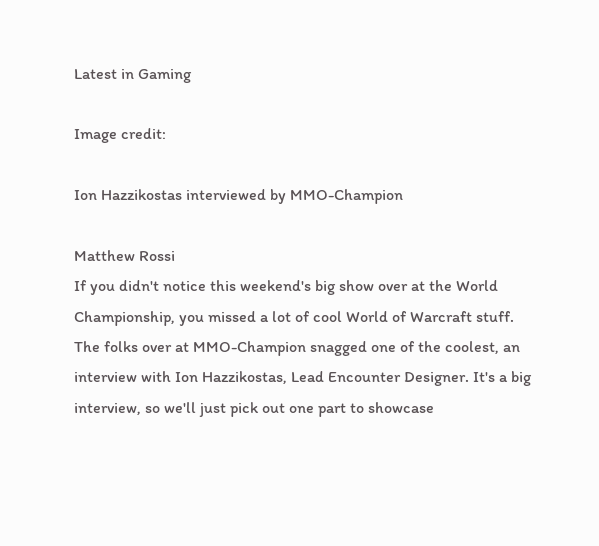Latest in Gaming

Image credit:

Ion Hazzikostas interviewed by MMO-Champion

Matthew Rossi
If you didn't notice this weekend's big show over at the World Championship, you missed a lot of cool World of Warcraft stuff. The folks over at MMO-Champion snagged one of the coolest, an interview with Ion Hazzikostas, Lead Encounter Designer. It's a big interview, so we'll just pick out one part to showcase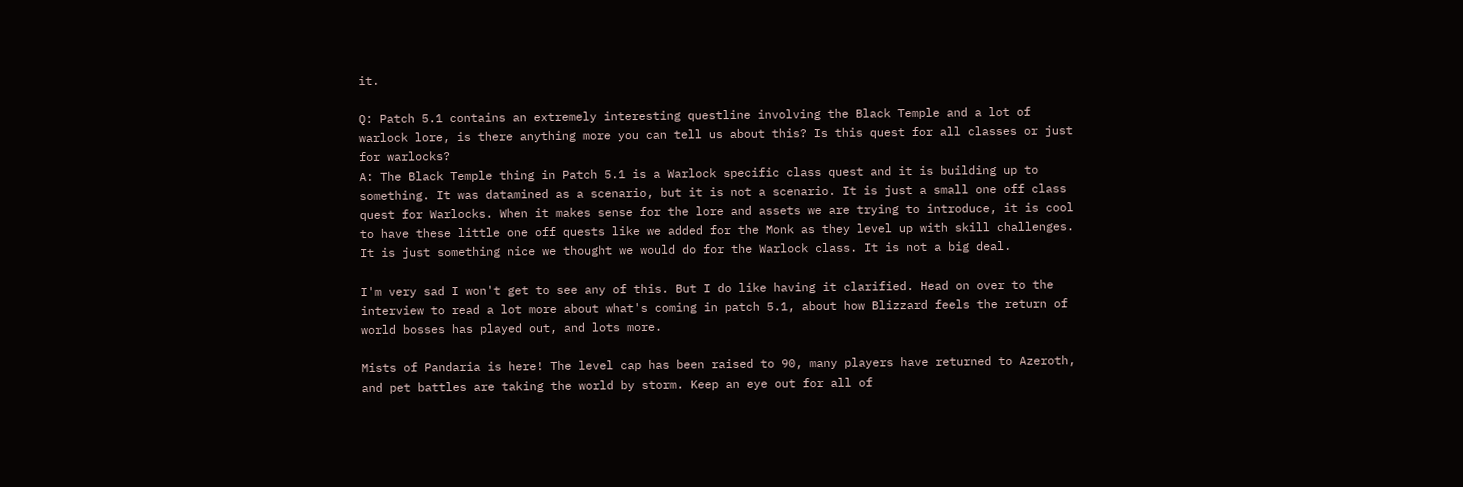it.

Q: Patch 5.1 contains an extremely interesting questline involving the Black Temple and a lot of warlock lore, is there anything more you can tell us about this? Is this quest for all classes or just for warlocks?
A: The Black Temple thing in Patch 5.1 is a Warlock specific class quest and it is building up to something. It was datamined as a scenario, but it is not a scenario. It is just a small one off class quest for Warlocks. When it makes sense for the lore and assets we are trying to introduce, it is cool to have these little one off quests like we added for the Monk as they level up with skill challenges. It is just something nice we thought we would do for the Warlock class. It is not a big deal.

I'm very sad I won't get to see any of this. But I do like having it clarified. Head on over to the interview to read a lot more about what's coming in patch 5.1, about how Blizzard feels the return of world bosses has played out, and lots more.

Mists of Pandaria is here! The level cap has been raised to 90, many players have returned to Azeroth, and pet battles are taking the world by storm. Keep an eye out for all of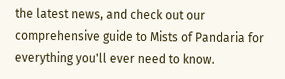the latest news, and check out our comprehensive guide to Mists of Pandaria for everything you'll ever need to know.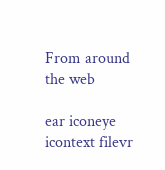From around the web

ear iconeye icontext filevr